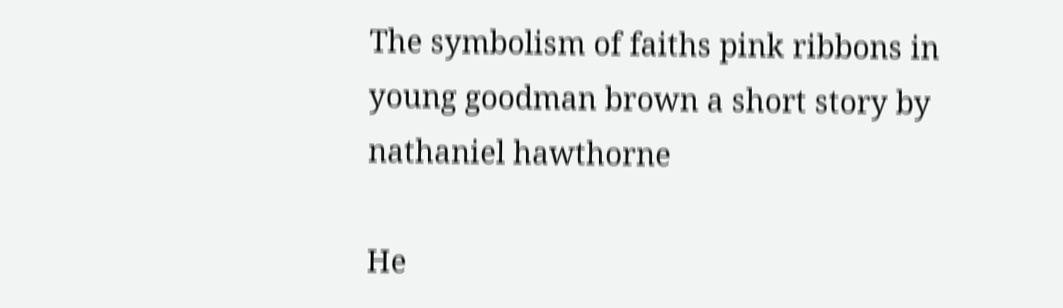The symbolism of faiths pink ribbons in young goodman brown a short story by nathaniel hawthorne

He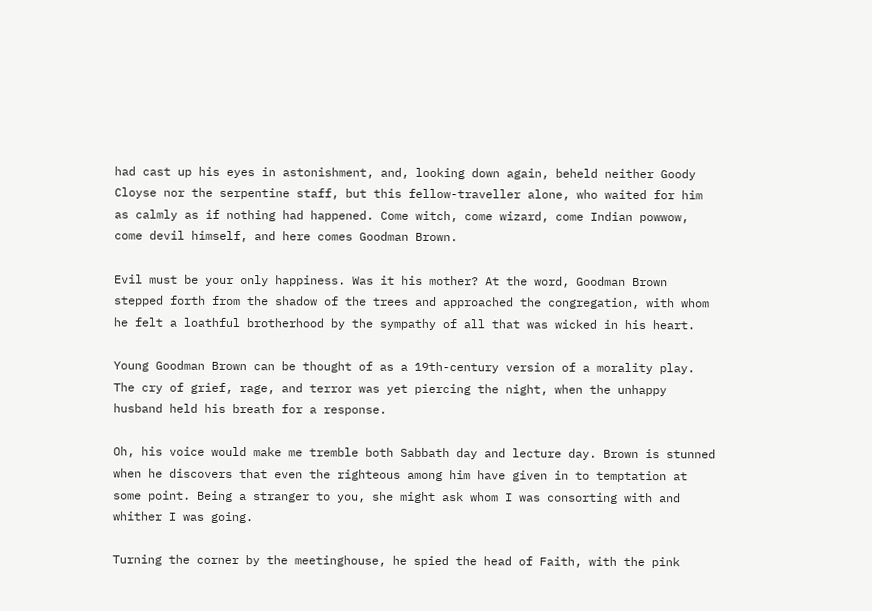had cast up his eyes in astonishment, and, looking down again, beheld neither Goody Cloyse nor the serpentine staff, but this fellow-traveller alone, who waited for him as calmly as if nothing had happened. Come witch, come wizard, come Indian powwow, come devil himself, and here comes Goodman Brown.

Evil must be your only happiness. Was it his mother? At the word, Goodman Brown stepped forth from the shadow of the trees and approached the congregation, with whom he felt a loathful brotherhood by the sympathy of all that was wicked in his heart.

Young Goodman Brown can be thought of as a 19th-century version of a morality play. The cry of grief, rage, and terror was yet piercing the night, when the unhappy husband held his breath for a response.

Oh, his voice would make me tremble both Sabbath day and lecture day. Brown is stunned when he discovers that even the righteous among him have given in to temptation at some point. Being a stranger to you, she might ask whom I was consorting with and whither I was going.

Turning the corner by the meetinghouse, he spied the head of Faith, with the pink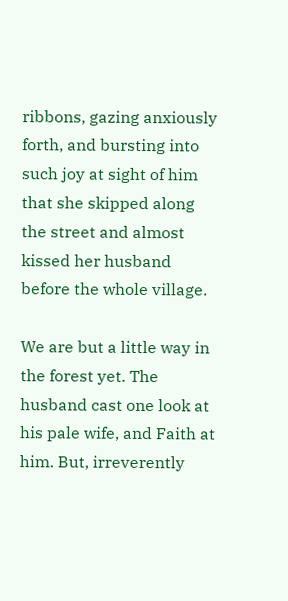ribbons, gazing anxiously forth, and bursting into such joy at sight of him that she skipped along the street and almost kissed her husband before the whole village.

We are but a little way in the forest yet. The husband cast one look at his pale wife, and Faith at him. But, irreverently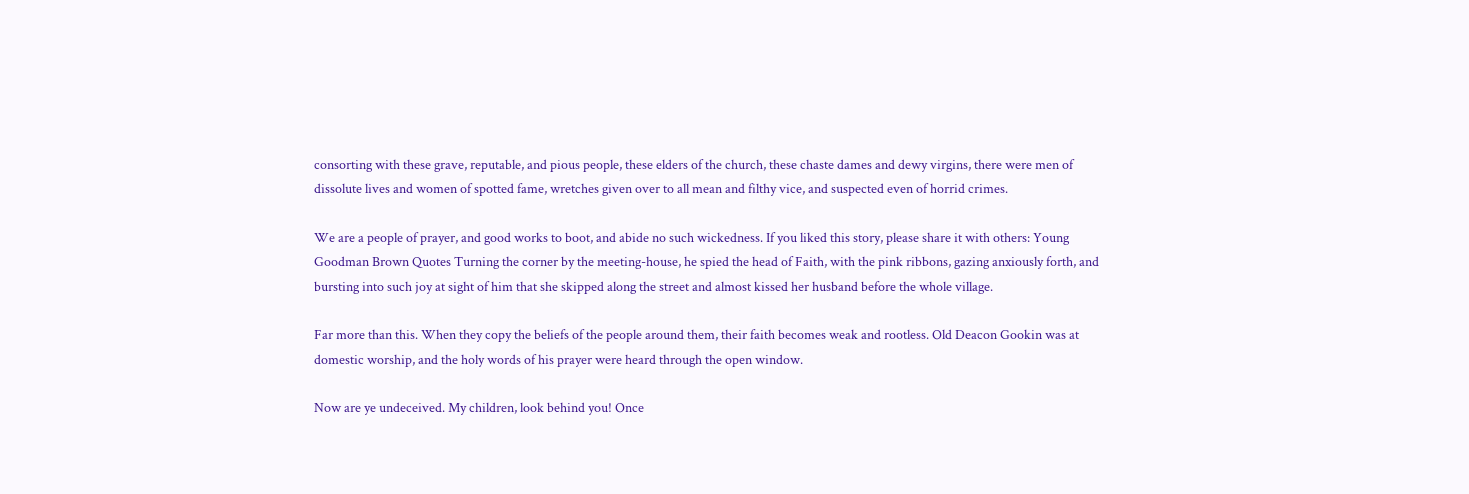consorting with these grave, reputable, and pious people, these elders of the church, these chaste dames and dewy virgins, there were men of dissolute lives and women of spotted fame, wretches given over to all mean and filthy vice, and suspected even of horrid crimes.

We are a people of prayer, and good works to boot, and abide no such wickedness. If you liked this story, please share it with others: Young Goodman Brown Quotes Turning the corner by the meeting-house, he spied the head of Faith, with the pink ribbons, gazing anxiously forth, and bursting into such joy at sight of him that she skipped along the street and almost kissed her husband before the whole village.

Far more than this. When they copy the beliefs of the people around them, their faith becomes weak and rootless. Old Deacon Gookin was at domestic worship, and the holy words of his prayer were heard through the open window.

Now are ye undeceived. My children, look behind you! Once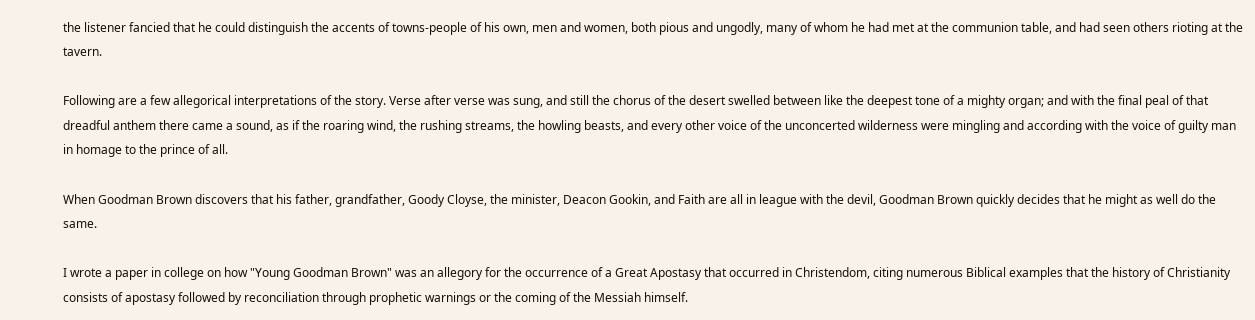the listener fancied that he could distinguish the accents of towns-people of his own, men and women, both pious and ungodly, many of whom he had met at the communion table, and had seen others rioting at the tavern.

Following are a few allegorical interpretations of the story. Verse after verse was sung, and still the chorus of the desert swelled between like the deepest tone of a mighty organ; and with the final peal of that dreadful anthem there came a sound, as if the roaring wind, the rushing streams, the howling beasts, and every other voice of the unconcerted wilderness were mingling and according with the voice of guilty man in homage to the prince of all.

When Goodman Brown discovers that his father, grandfather, Goody Cloyse, the minister, Deacon Gookin, and Faith are all in league with the devil, Goodman Brown quickly decides that he might as well do the same.

I wrote a paper in college on how "Young Goodman Brown" was an allegory for the occurrence of a Great Apostasy that occurred in Christendom, citing numerous Biblical examples that the history of Christianity consists of apostasy followed by reconciliation through prophetic warnings or the coming of the Messiah himself.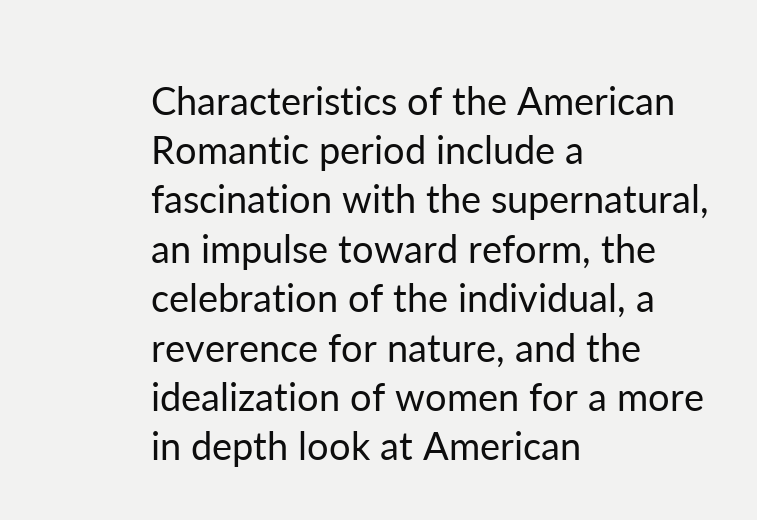Characteristics of the American Romantic period include a fascination with the supernatural, an impulse toward reform, the celebration of the individual, a reverence for nature, and the idealization of women for a more in depth look at American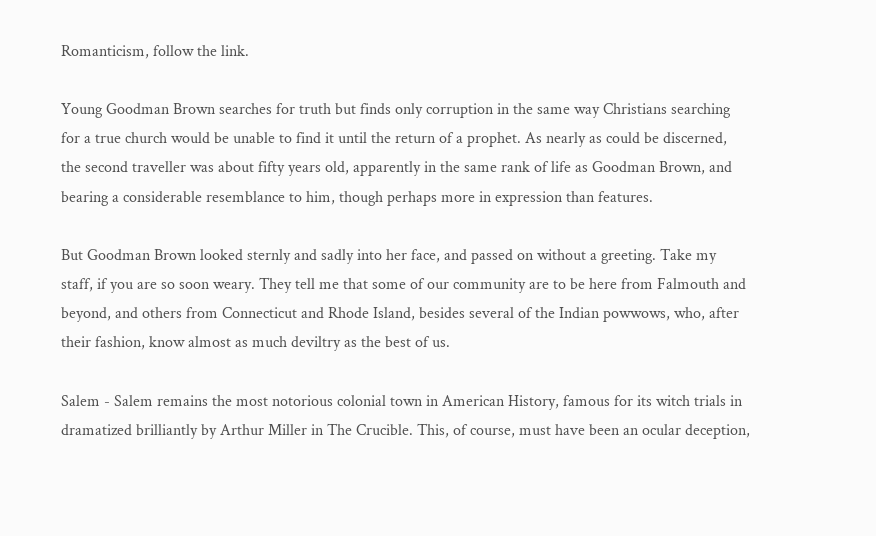Romanticism, follow the link.

Young Goodman Brown searches for truth but finds only corruption in the same way Christians searching for a true church would be unable to find it until the return of a prophet. As nearly as could be discerned, the second traveller was about fifty years old, apparently in the same rank of life as Goodman Brown, and bearing a considerable resemblance to him, though perhaps more in expression than features.

But Goodman Brown looked sternly and sadly into her face, and passed on without a greeting. Take my staff, if you are so soon weary. They tell me that some of our community are to be here from Falmouth and beyond, and others from Connecticut and Rhode Island, besides several of the Indian powwows, who, after their fashion, know almost as much deviltry as the best of us.

Salem - Salem remains the most notorious colonial town in American History, famous for its witch trials in dramatized brilliantly by Arthur Miller in The Crucible. This, of course, must have been an ocular deception,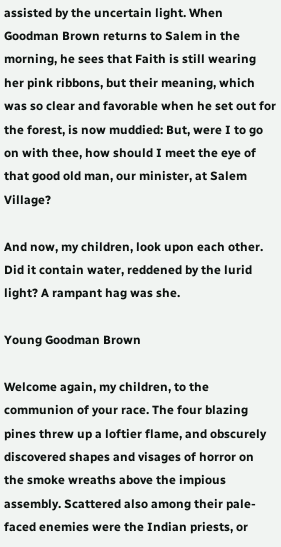assisted by the uncertain light. When Goodman Brown returns to Salem in the morning, he sees that Faith is still wearing her pink ribbons, but their meaning, which was so clear and favorable when he set out for the forest, is now muddied: But, were I to go on with thee, how should I meet the eye of that good old man, our minister, at Salem Village?

And now, my children, look upon each other. Did it contain water, reddened by the lurid light? A rampant hag was she.

Young Goodman Brown

Welcome again, my children, to the communion of your race. The four blazing pines threw up a loftier flame, and obscurely discovered shapes and visages of horror on the smoke wreaths above the impious assembly. Scattered also among their pale-faced enemies were the Indian priests, or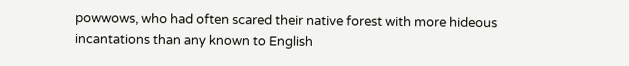powwows, who had often scared their native forest with more hideous incantations than any known to English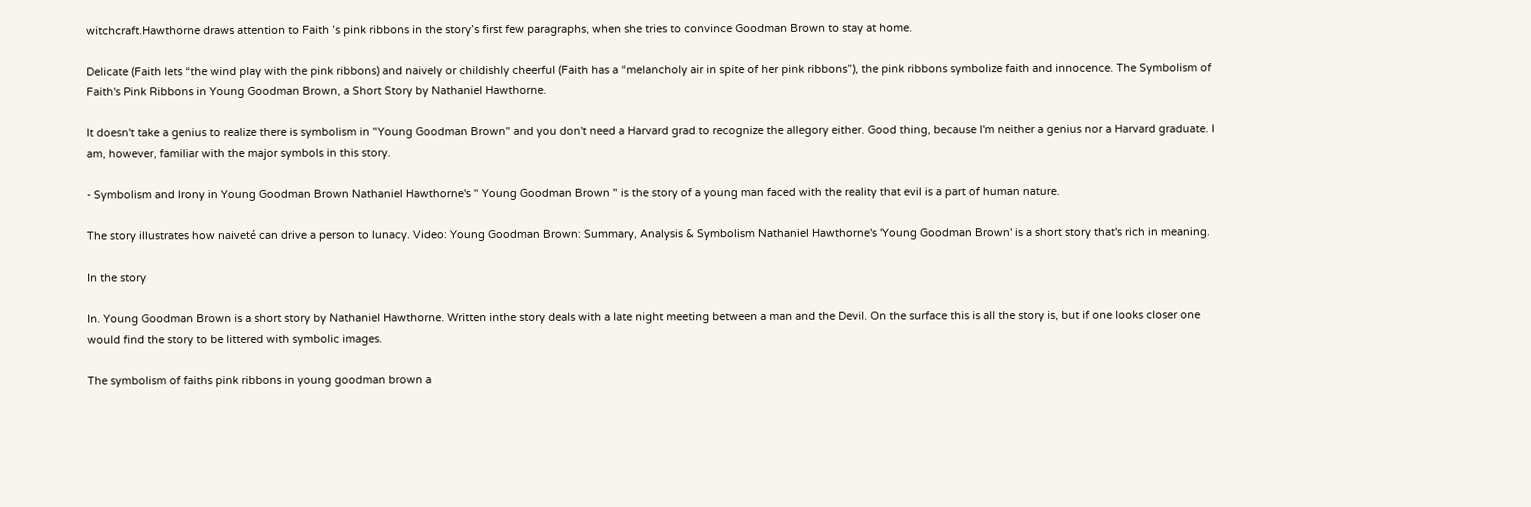witchcraft.Hawthorne draws attention to Faith ’s pink ribbons in the story’s first few paragraphs, when she tries to convince Goodman Brown to stay at home.

Delicate (Faith lets “the wind play with the pink ribbons) and naively or childishly cheerful (Faith has a “melancholy air in spite of her pink ribbons”), the pink ribbons symbolize faith and innocence. The Symbolism of Faith's Pink Ribbons in Young Goodman Brown, a Short Story by Nathaniel Hawthorne.

It doesn't take a genius to realize there is symbolism in "Young Goodman Brown" and you don't need a Harvard grad to recognize the allegory either. Good thing, because I'm neither a genius nor a Harvard graduate. I am, however, familiar with the major symbols in this story.

- Symbolism and Irony in Young Goodman Brown Nathaniel Hawthorne's " Young Goodman Brown " is the story of a young man faced with the reality that evil is a part of human nature.

The story illustrates how naiveté can drive a person to lunacy. Video: Young Goodman Brown: Summary, Analysis & Symbolism Nathaniel Hawthorne's 'Young Goodman Brown' is a short story that's rich in meaning.

In the story

In. Young Goodman Brown is a short story by Nathaniel Hawthorne. Written inthe story deals with a late night meeting between a man and the Devil. On the surface this is all the story is, but if one looks closer one would find the story to be littered with symbolic images.

The symbolism of faiths pink ribbons in young goodman brown a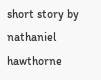short story by nathaniel hawthorne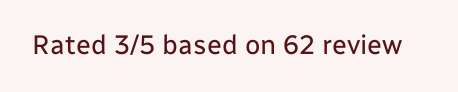Rated 3/5 based on 62 review